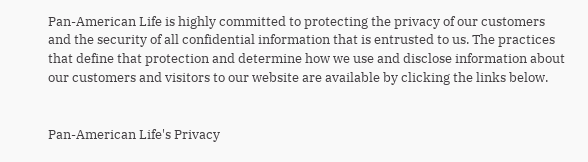Pan-American Life is highly committed to protecting the privacy of our customers and the security of all confidential information that is entrusted to us. The practices that define that protection and determine how we use and disclose information about our customers and visitors to our website are available by clicking the links below.


Pan-American Life's Privacy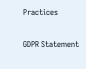Practices

GDPR Statement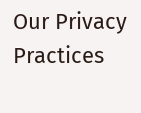Our Privacy Practices